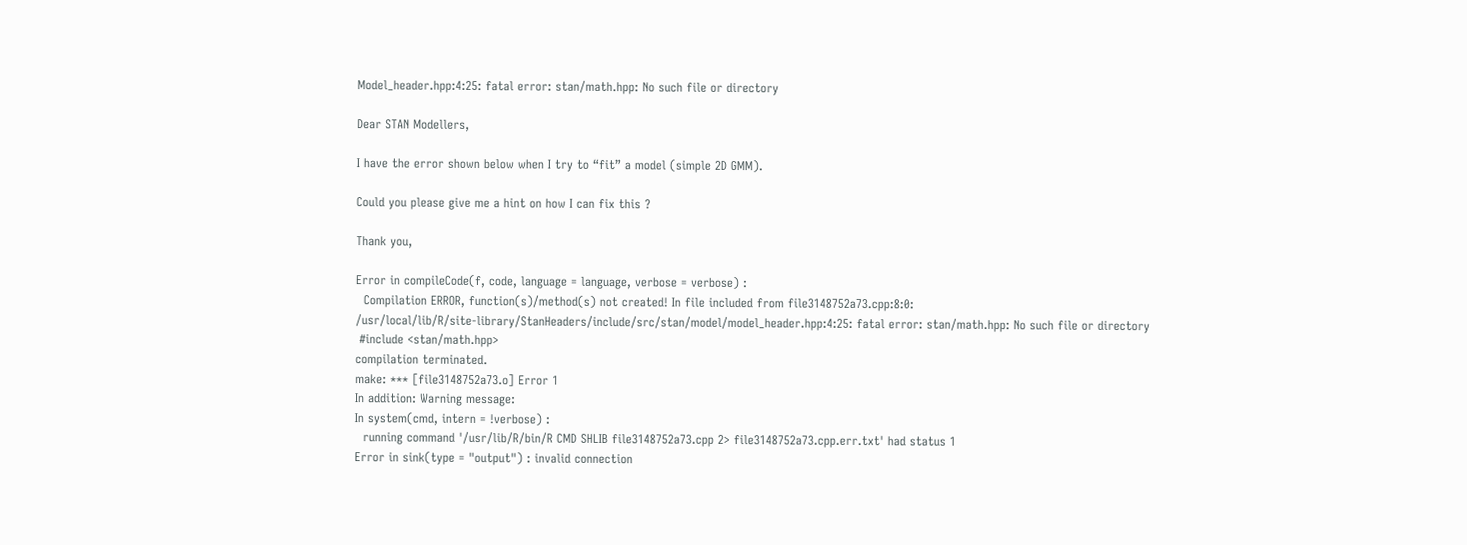Model_header.hpp:4:25: fatal error: stan/math.hpp: No such file or directory

Dear STAN Modellers,

I have the error shown below when I try to “fit” a model (simple 2D GMM).

Could you please give me a hint on how I can fix this ?

Thank you,

Error in compileCode(f, code, language = language, verbose = verbose) :
  Compilation ERROR, function(s)/method(s) not created! In file included from file3148752a73.cpp:8:0:
/usr/local/lib/R/site-library/StanHeaders/include/src/stan/model/model_header.hpp:4:25: fatal error: stan/math.hpp: No such file or directory
 #include <stan/math.hpp>
compilation terminated.
make: *** [file3148752a73.o] Error 1
In addition: Warning message:
In system(cmd, intern = !verbose) :
  running command '/usr/lib/R/bin/R CMD SHLIB file3148752a73.cpp 2> file3148752a73.cpp.err.txt' had status 1
Error in sink(type = "output") : invalid connection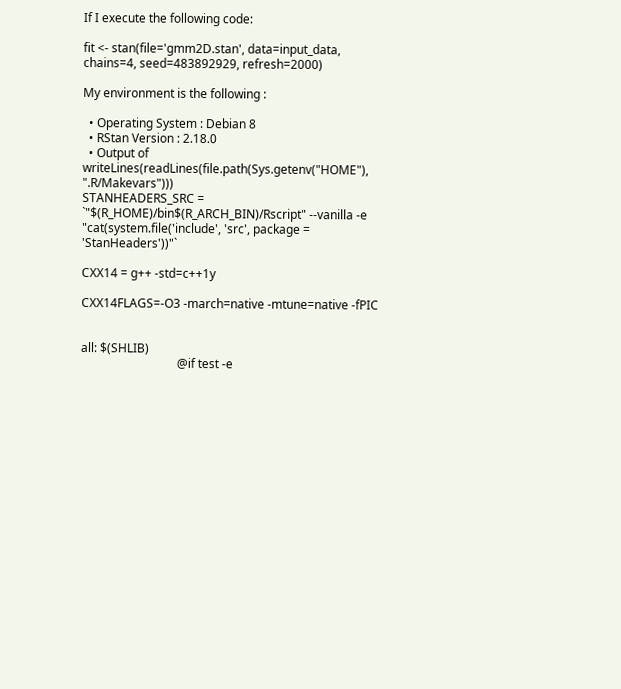If I execute the following code:

fit <- stan(file='gmm2D.stan', data=input_data, chains=4, seed=483892929, refresh=2000)

My environment is the following :

  • Operating System : Debian 8
  • RStan Version : 2.18.0
  • Output of writeLines(readLines(file.path(Sys.getenv("HOME"), ".R/Makevars")))
STANHEADERS_SRC = `"$(R_HOME)/bin$(R_ARCH_BIN)/Rscript" --vanilla -e "cat(system.file('include', 'src', package = 'StanHeaders'))"`

CXX14 = g++ -std=c++1y

CXX14FLAGS=-O3 -march=native -mtune=native -fPIC


all: $(SHLIB)
                                @if test -e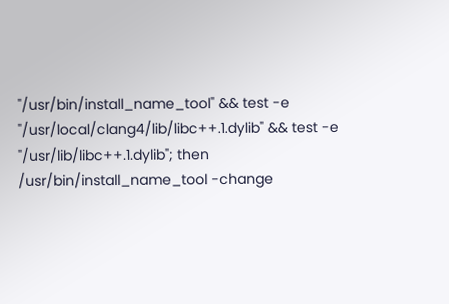"/usr/bin/install_name_tool" && test -e "/usr/local/clang4/lib/libc++.1.dylib" && test -e "/usr/lib/libc++.1.dylib"; then /usr/bin/install_name_tool -change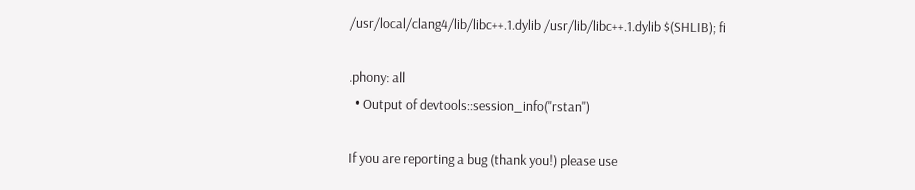/usr/local/clang4/lib/libc++.1.dylib /usr/lib/libc++.1.dylib $(SHLIB); fi

.phony: all
  • Output of devtools::session_info("rstan")

If you are reporting a bug (thank you!) please use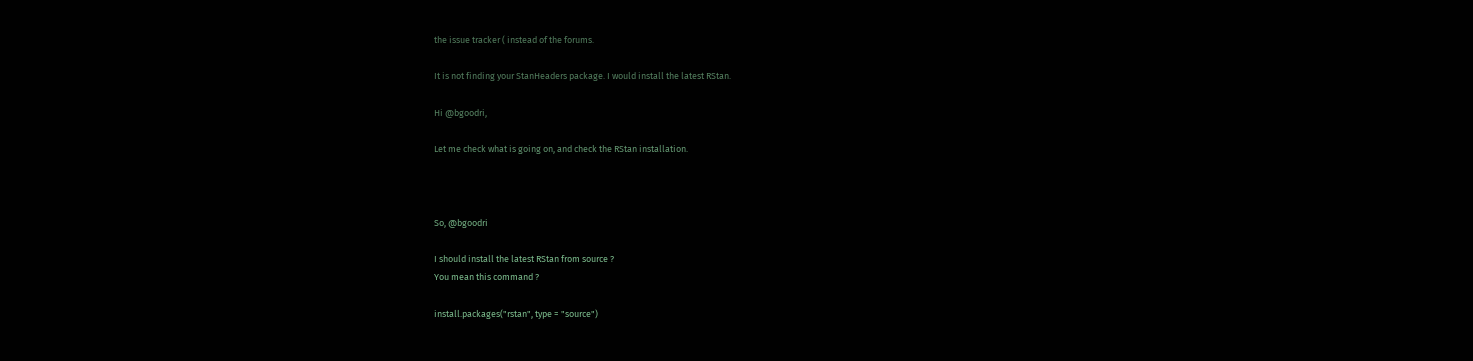the issue tracker ( instead of the forums.

It is not finding your StanHeaders package. I would install the latest RStan.

Hi @bgoodri,

Let me check what is going on, and check the RStan installation.



So, @bgoodri

I should install the latest RStan from source ?
You mean this command ?

install.packages("rstan", type = "source")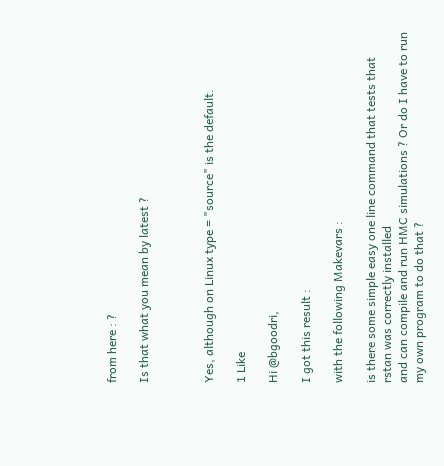from here : ?

Is that what you mean by latest ?



Yes, although on Linux type = "source" is the default.

1 Like

Hi @bgoodri,

I got this result :

with the following Makevars :

is there some simple easy one line command that tests that rstan was correctly installed
and can compile and run HMC simulations ? Or do I have to run my own program to do that ?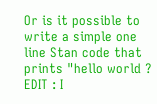Or is it possible to write a simple one line Stan code that prints "hello world ?
EDIT : I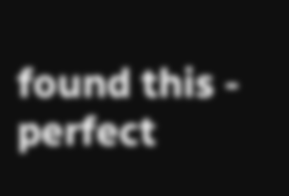found this - perfect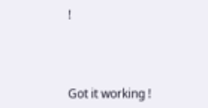!



Got it working !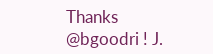Thanks @bgoodri ! J.